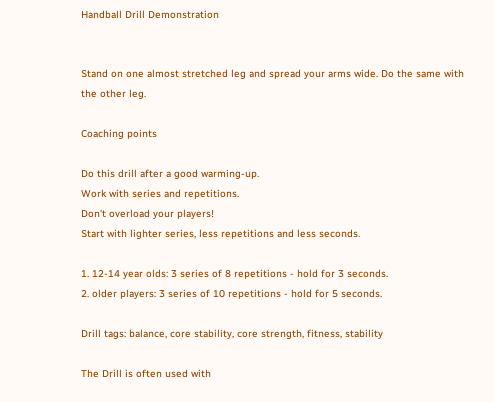Handball Drill Demonstration


Stand on one almost stretched leg and spread your arms wide. Do the same with the other leg.

Coaching points

Do this drill after a good warming-up.
Work with series and repetitions.
Don't overload your players!
Start with lighter series, less repetitions and less seconds.

1. 12-14 year olds: 3 series of 8 repetitions - hold for 3 seconds.
2. older players: 3 series of 10 repetitions - hold for 5 seconds.

Drill tags: balance, core stability, core strength, fitness, stability

The Drill is often used with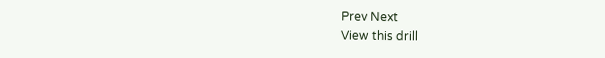Prev Next
View this drill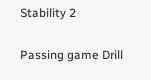Stability 2

Passing game Drill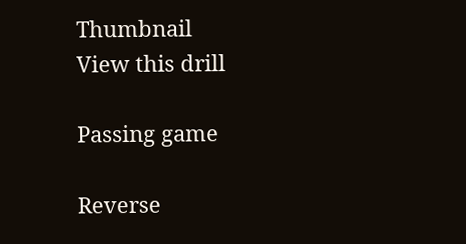Thumbnail
View this drill

Passing game

Reverse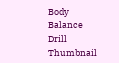Body Balance Drill Thumbnail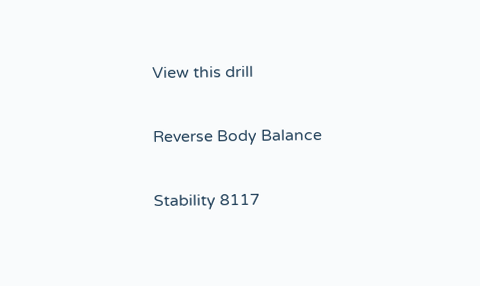View this drill

Reverse Body Balance

Stability 8117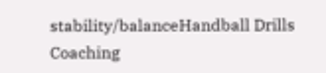stability/balanceHandball Drills Coaching